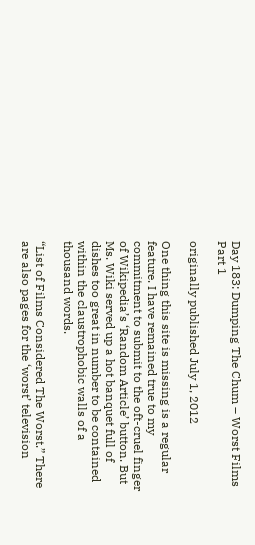Day 183: Dumping The Chum – Worst Films Part 1

originally published July 1, 2012

One thing this site is missing is a regular feature. I have remained true to my commitment to submit to the oft-cruel finger of Wikipedia’s ‘Random Article’ button. But Ms. Wiki served up a hot banquet full of dishes too great in number to be contained within the claustrophobic walls of a thousand words.

“List of Films Considered The Worst.” There are also pages for the ‘worst’ television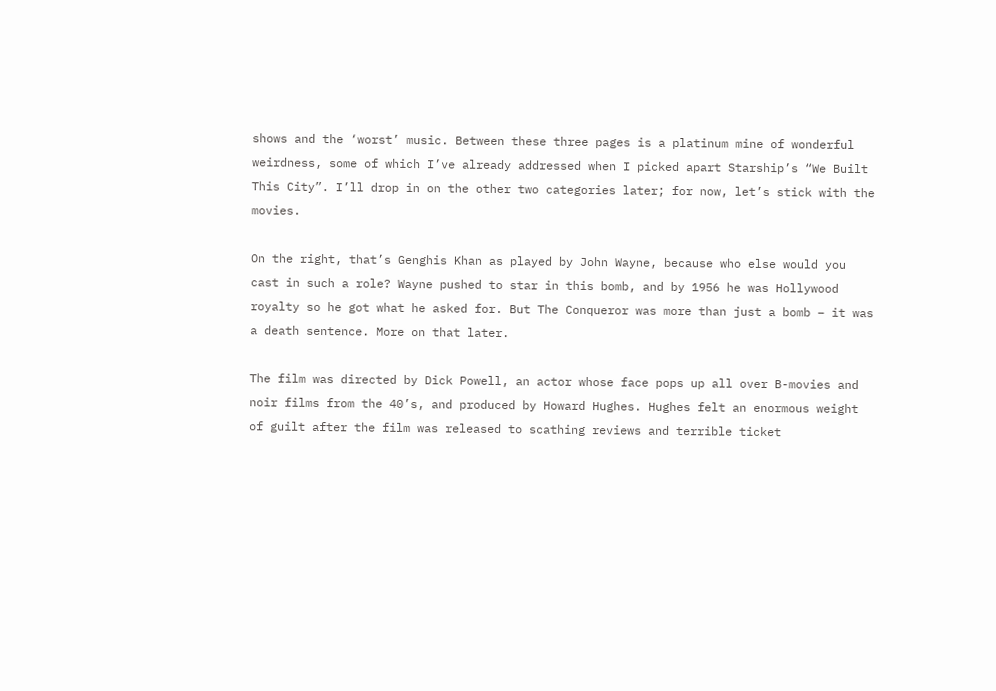shows and the ‘worst’ music. Between these three pages is a platinum mine of wonderful weirdness, some of which I’ve already addressed when I picked apart Starship’s “We Built This City”. I’ll drop in on the other two categories later; for now, let’s stick with the movies.

On the right, that’s Genghis Khan as played by John Wayne, because who else would you cast in such a role? Wayne pushed to star in this bomb, and by 1956 he was Hollywood royalty so he got what he asked for. But The Conqueror was more than just a bomb – it was a death sentence. More on that later.

The film was directed by Dick Powell, an actor whose face pops up all over B-movies and noir films from the 40’s, and produced by Howard Hughes. Hughes felt an enormous weight of guilt after the film was released to scathing reviews and terrible ticket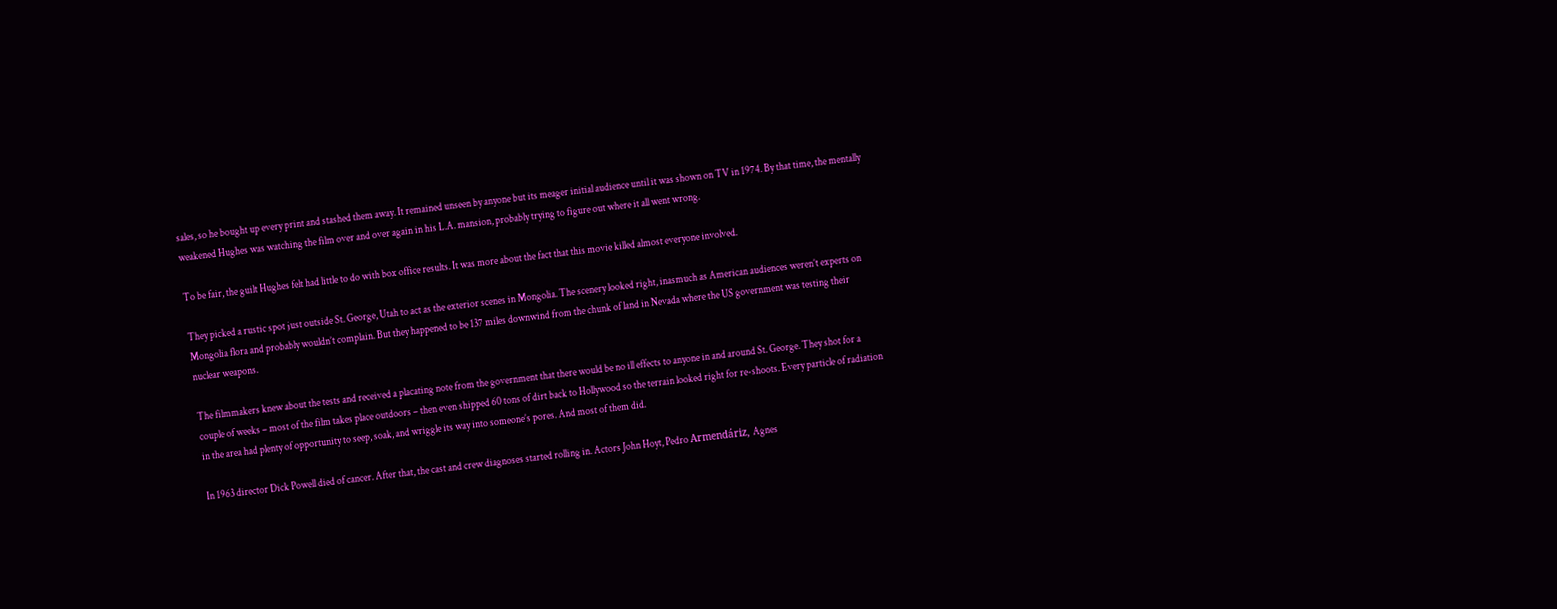sales, so he bought up every print and stashed them away. It remained unseen by anyone but its meager initial audience until it was shown on TV in 1974. By that time, the mentally weakened Hughes was watching the film over and over again in his L.A. mansion, probably trying to figure out where it all went wrong.

To be fair, the guilt Hughes felt had little to do with box office results. It was more about the fact that this movie killed almost everyone involved.

They picked a rustic spot just outside St. George, Utah to act as the exterior scenes in Mongolia. The scenery looked right, inasmuch as American audiences weren’t experts on Mongolia flora and probably wouldn’t complain. But they happened to be 137 miles downwind from the chunk of land in Nevada where the US government was testing their nuclear weapons.

The filmmakers knew about the tests and received a placating note from the government that there would be no ill effects to anyone in and around St. George. They shot for a couple of weeks – most of the film takes place outdoors – then even shipped 60 tons of dirt back to Hollywood so the terrain looked right for re-shoots. Every particle of radiation in the area had plenty of opportunity to seep, soak, and wriggle its way into someone’s pores. And most of them did.

In 1963 director Dick Powell died of cancer. After that, the cast and crew diagnoses started rolling in. Actors John Hoyt, Pedro Armendáriz, Agnes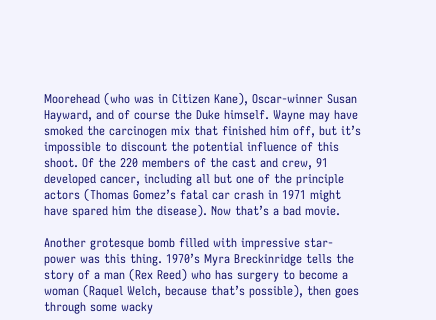Moorehead (who was in Citizen Kane), Oscar-winner Susan Hayward, and of course the Duke himself. Wayne may have smoked the carcinogen mix that finished him off, but it’s impossible to discount the potential influence of this shoot. Of the 220 members of the cast and crew, 91 developed cancer, including all but one of the principle actors (Thomas Gomez’s fatal car crash in 1971 might have spared him the disease). Now that’s a bad movie.

Another grotesque bomb filled with impressive star-power was this thing. 1970’s Myra Breckinridge tells the story of a man (Rex Reed) who has surgery to become a woman (Raquel Welch, because that’s possible), then goes through some wacky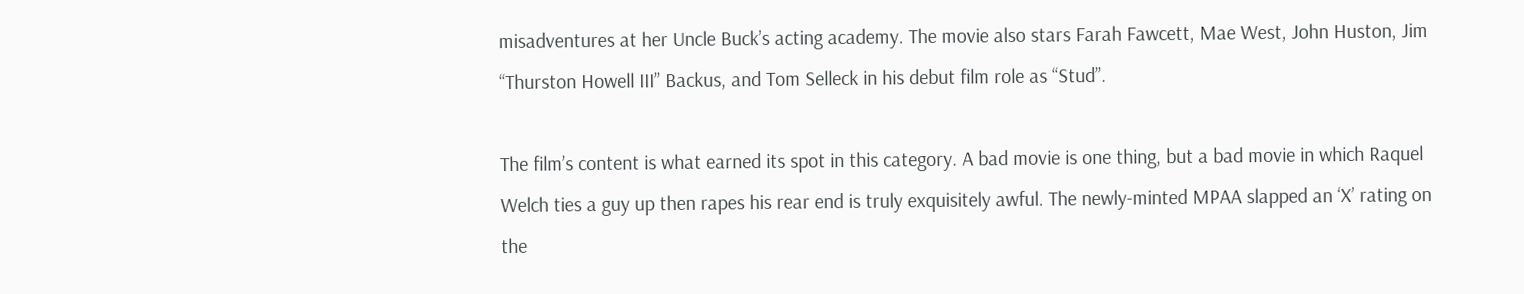misadventures at her Uncle Buck’s acting academy. The movie also stars Farah Fawcett, Mae West, John Huston, Jim “Thurston Howell III” Backus, and Tom Selleck in his debut film role as “Stud”.

The film’s content is what earned its spot in this category. A bad movie is one thing, but a bad movie in which Raquel Welch ties a guy up then rapes his rear end is truly exquisitely awful. The newly-minted MPAA slapped an ‘X’ rating on the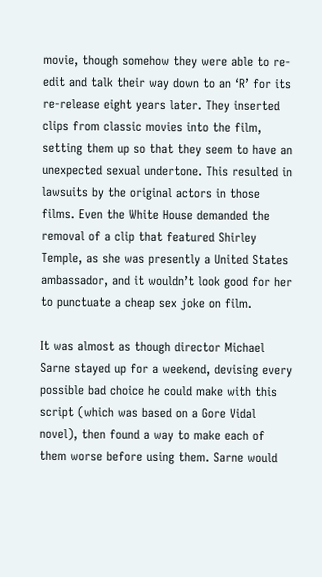movie, though somehow they were able to re-edit and talk their way down to an ‘R’ for its re-release eight years later. They inserted clips from classic movies into the film, setting them up so that they seem to have an unexpected sexual undertone. This resulted in lawsuits by the original actors in those films. Even the White House demanded the removal of a clip that featured Shirley Temple, as she was presently a United States ambassador, and it wouldn’t look good for her to punctuate a cheap sex joke on film.

It was almost as though director Michael Sarne stayed up for a weekend, devising every possible bad choice he could make with this script (which was based on a Gore Vidal novel), then found a way to make each of them worse before using them. Sarne would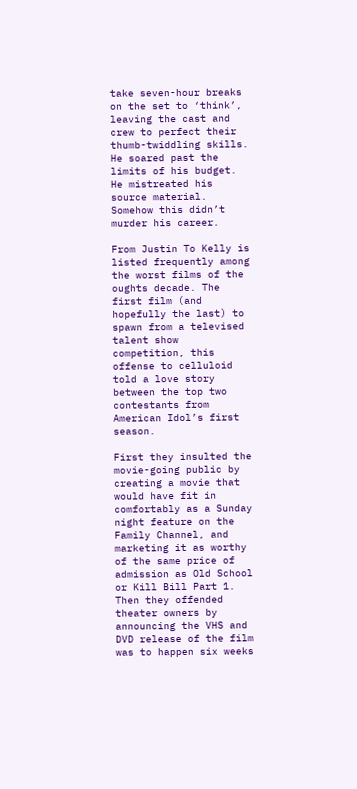take seven-hour breaks on the set to ‘think’, leaving the cast and crew to perfect their thumb-twiddling skills. He soared past the limits of his budget. He mistreated his source material. Somehow this didn’t murder his career.

From Justin To Kelly is listed frequently among the worst films of the oughts decade. The first film (and hopefully the last) to spawn from a televised talent show competition, this offense to celluloid told a love story between the top two contestants from American Idol’s first season.

First they insulted the movie-going public by creating a movie that would have fit in comfortably as a Sunday night feature on the Family Channel, and marketing it as worthy of the same price of admission as Old School or Kill Bill Part 1. Then they offended theater owners by announcing the VHS and DVD release of the film was to happen six weeks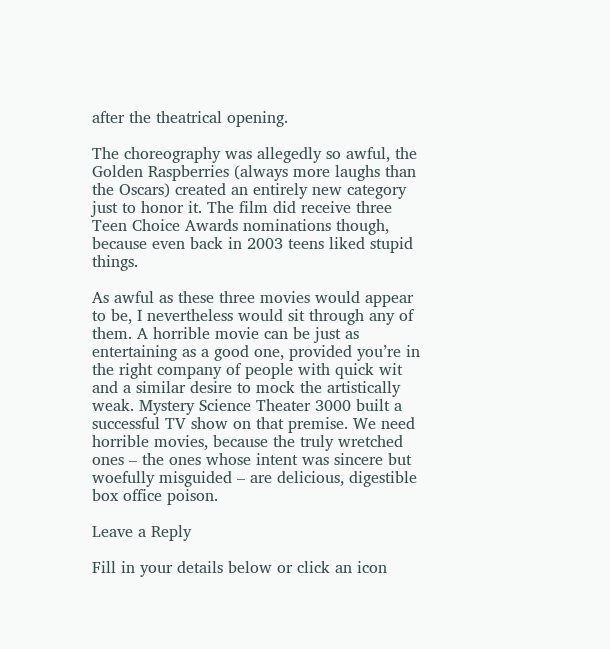after the theatrical opening.

The choreography was allegedly so awful, the Golden Raspberries (always more laughs than the Oscars) created an entirely new category just to honor it. The film did receive three Teen Choice Awards nominations though, because even back in 2003 teens liked stupid things.

As awful as these three movies would appear to be, I nevertheless would sit through any of them. A horrible movie can be just as entertaining as a good one, provided you’re in the right company of people with quick wit and a similar desire to mock the artistically weak. Mystery Science Theater 3000 built a successful TV show on that premise. We need horrible movies, because the truly wretched ones – the ones whose intent was sincere but woefully misguided – are delicious, digestible box office poison.

Leave a Reply

Fill in your details below or click an icon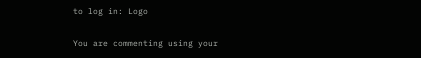to log in: Logo

You are commenting using your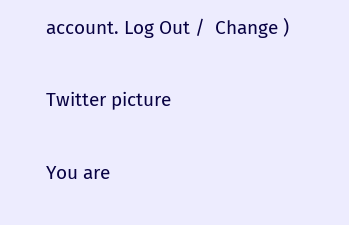account. Log Out /  Change )

Twitter picture

You are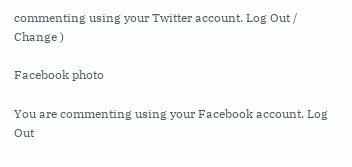commenting using your Twitter account. Log Out /  Change )

Facebook photo

You are commenting using your Facebook account. Log Out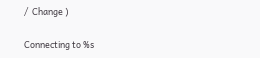/  Change )

Connecting to %s